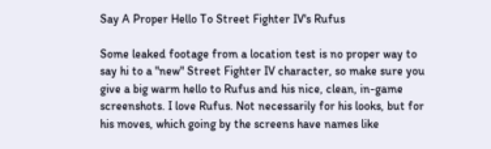Say A Proper Hello To Street Fighter IV's Rufus

Some leaked footage from a location test is no proper way to say hi to a "new" Street Fighter IV character, so make sure you give a big warm hello to Rufus and his nice, clean, in-game screenshots. I love Rufus. Not necessarily for his looks, but for his moves, which going by the screens have names like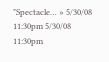"Spectacle… » 5/30/08 11:30pm 5/30/08 11:30pm